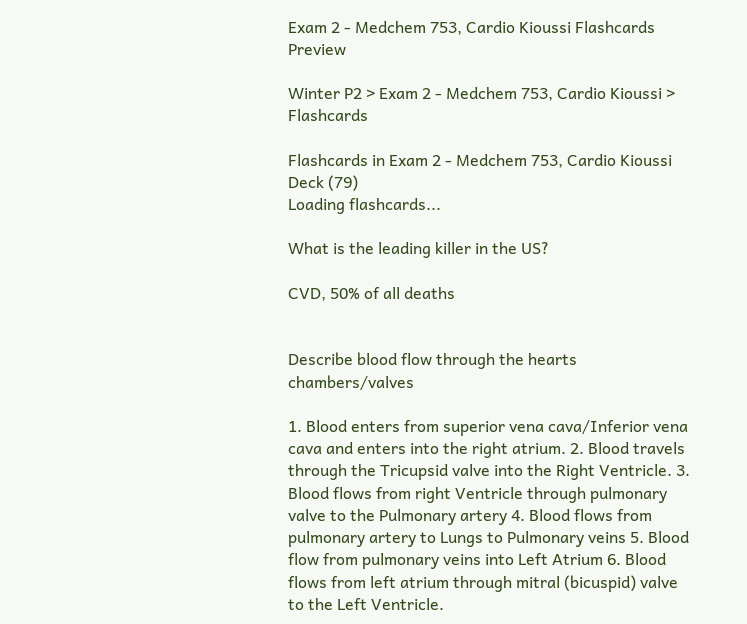Exam 2 - Medchem 753, Cardio Kioussi Flashcards Preview

Winter P2 > Exam 2 - Medchem 753, Cardio Kioussi > Flashcards

Flashcards in Exam 2 - Medchem 753, Cardio Kioussi Deck (79)
Loading flashcards...

What is the leading killer in the US?

CVD, 50% of all deaths


Describe blood flow through the hearts chambers/valves

1. Blood enters from superior vena cava/Inferior vena cava and enters into the right atrium. 2. Blood travels through the Tricupsid valve into the Right Ventricle. 3. Blood flows from right Ventricle through pulmonary valve to the Pulmonary artery 4. Blood flows from pulmonary artery to Lungs to Pulmonary veins 5. Blood flow from pulmonary veins into Left Atrium 6. Blood flows from left atrium through mitral (bicuspid) valve to the Left Ventricle.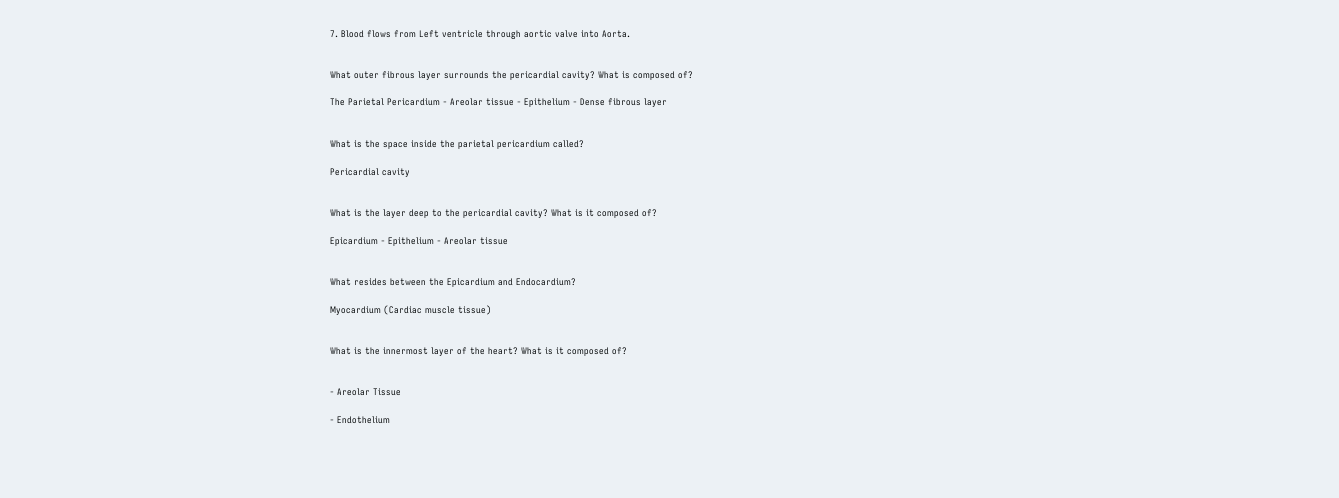7. Blood flows from Left ventricle through aortic valve into Aorta.


What outer fibrous layer surrounds the pericardial cavity? What is composed of?

The Parietal Pericardium - Areolar tissue - Epithelium - Dense fibrous layer


What is the space inside the parietal pericardium called?

Pericardial cavity


What is the layer deep to the pericardial cavity? What is it composed of?

Epicardium - Epithelium - Areolar tissue


What resides between the Epicardium and Endocardium?

Myocardium (Cardiac muscle tissue)


What is the innermost layer of the heart? What is it composed of?


- Areolar Tissue

- Endothelium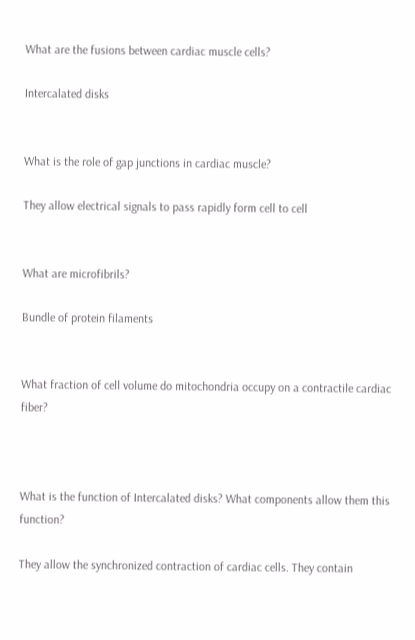What are the fusions between cardiac muscle cells?

Intercalated disks


What is the role of gap junctions in cardiac muscle?

They allow electrical signals to pass rapidly form cell to cell


What are microfibrils?

Bundle of protein filaments


What fraction of cell volume do mitochondria occupy on a contractile cardiac fiber?



What is the function of Intercalated disks? What components allow them this function?

They allow the synchronized contraction of cardiac cells. They contain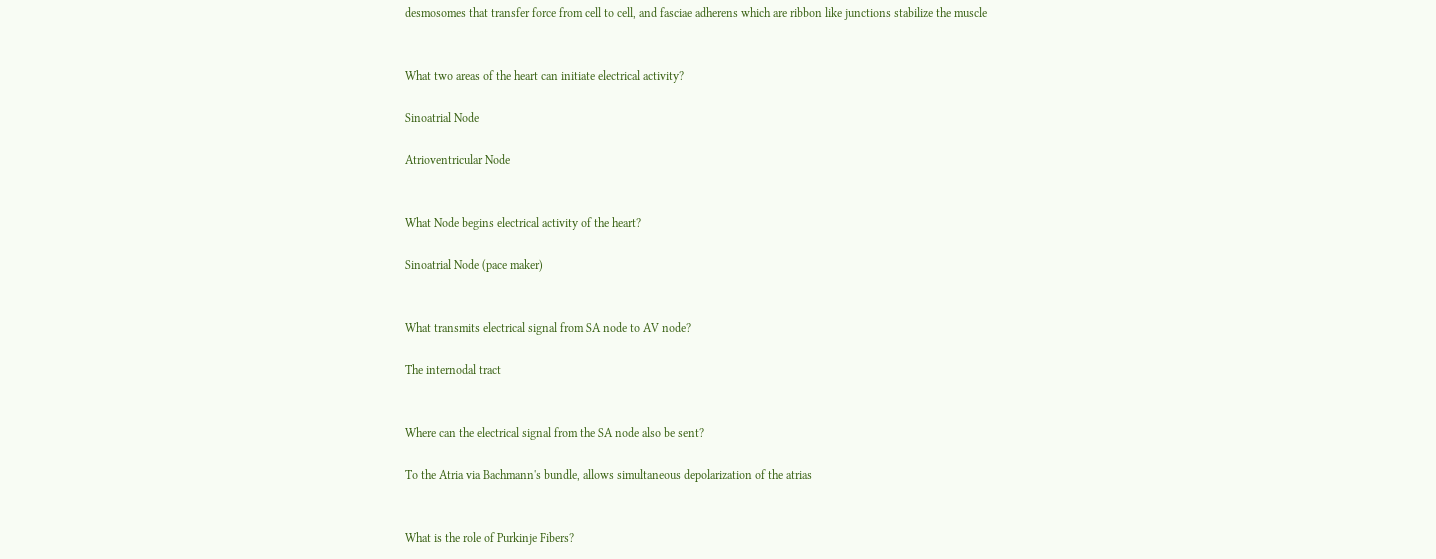desmosomes that transfer force from cell to cell, and fasciae adherens which are ribbon like junctions stabilize the muscle


What two areas of the heart can initiate electrical activity?

Sinoatrial Node

Atrioventricular Node


What Node begins electrical activity of the heart?

Sinoatrial Node (pace maker)


What transmits electrical signal from SA node to AV node?

The internodal tract


Where can the electrical signal from the SA node also be sent?

To the Atria via Bachmann's bundle, allows simultaneous depolarization of the atrias


What is the role of Purkinje Fibers?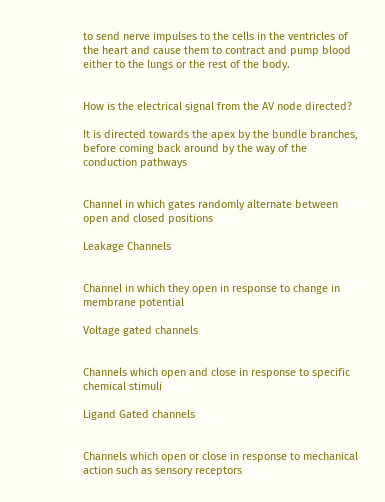to send nerve impulses to the cells in the ventricles of the heart and cause them to contract and pump blood either to the lungs or the rest of the body.


How is the electrical signal from the AV node directed?

It is directed towards the apex by the bundle branches, before coming back around by the way of the conduction pathways


Channel in which gates randomly alternate between open and closed positions

Leakage Channels


Channel in which they open in response to change in membrane potential

Voltage gated channels


Channels which open and close in response to specific chemical stimuli

Ligand Gated channels


Channels which open or close in response to mechanical action such as sensory receptors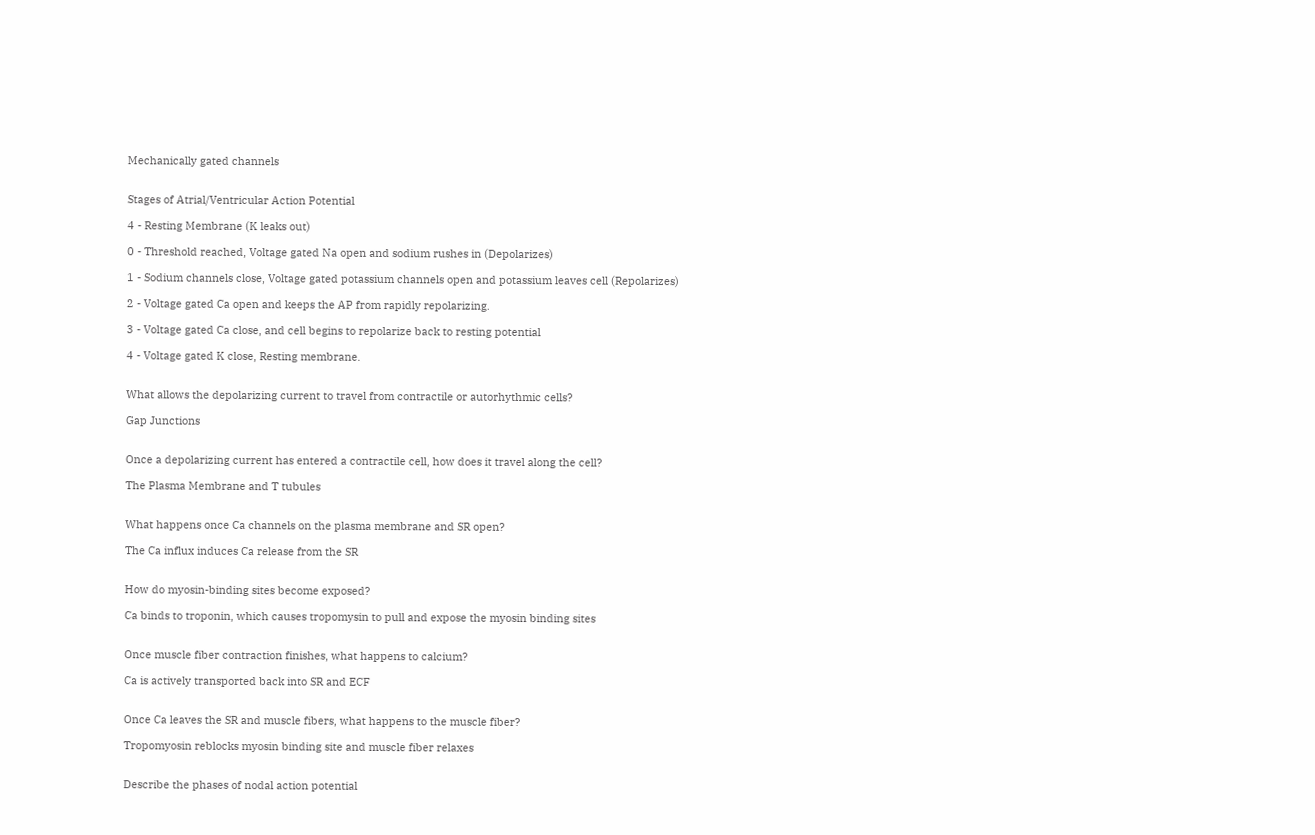Mechanically gated channels


Stages of Atrial/Ventricular Action Potential

4 - Resting Membrane (K leaks out)

0 - Threshold reached, Voltage gated Na open and sodium rushes in (Depolarizes)

1 - Sodium channels close, Voltage gated potassium channels open and potassium leaves cell (Repolarizes)

2 - Voltage gated Ca open and keeps the AP from rapidly repolarizing.

3 - Voltage gated Ca close, and cell begins to repolarize back to resting potential

4 - Voltage gated K close, Resting membrane.


What allows the depolarizing current to travel from contractile or autorhythmic cells?

Gap Junctions


Once a depolarizing current has entered a contractile cell, how does it travel along the cell?

The Plasma Membrane and T tubules


What happens once Ca channels on the plasma membrane and SR open?

The Ca influx induces Ca release from the SR


How do myosin-binding sites become exposed?

Ca binds to troponin, which causes tropomysin to pull and expose the myosin binding sites


Once muscle fiber contraction finishes, what happens to calcium?

Ca is actively transported back into SR and ECF


Once Ca leaves the SR and muscle fibers, what happens to the muscle fiber?

Tropomyosin reblocks myosin binding site and muscle fiber relaxes


Describe the phases of nodal action potential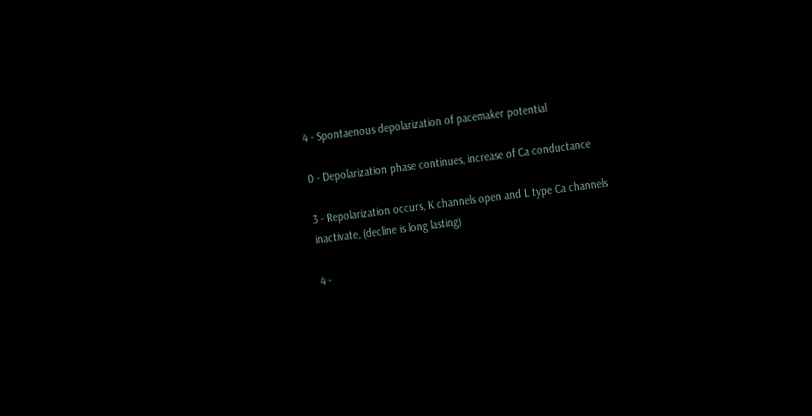4 - Spontaenous depolarization of pacemaker potential

0 - Depolarization phase continues, increase of Ca conductance

3 - Repolarization occurs, K channels open and L type Ca channels inactivate, (decline is long lasting)

4 -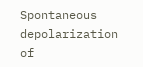Spontaneous depolarization of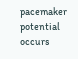pacemaker potential occurs